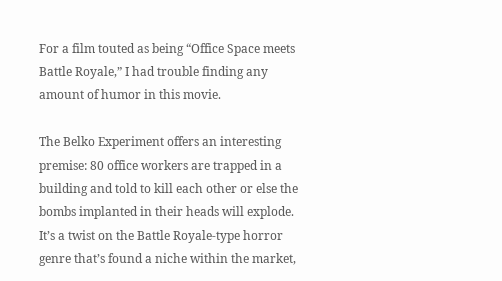For a film touted as being “Office Space meets Battle Royale,” I had trouble finding any amount of humor in this movie.

The Belko Experiment offers an interesting premise: 80 office workers are trapped in a building and told to kill each other or else the bombs implanted in their heads will explode.  It’s a twist on the Battle Royale-type horror genre that’s found a niche within the market,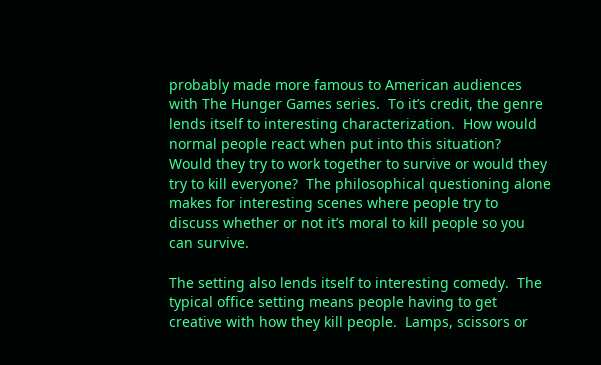probably made more famous to American audiences with The Hunger Games series.  To it’s credit, the genre lends itself to interesting characterization.  How would normal people react when put into this situation?  Would they try to work together to survive or would they try to kill everyone?  The philosophical questioning alone makes for interesting scenes where people try to discuss whether or not it’s moral to kill people so you can survive.

The setting also lends itself to interesting comedy.  The typical office setting means people having to get creative with how they kill people.  Lamps, scissors or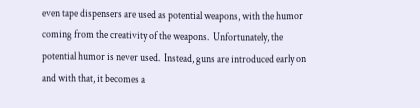even tape dispensers are used as potential weapons, with the humor coming from the creativity of the weapons.  Unfortunately, the potential humor is never used.  Instead, guns are introduced early on and with that, it becomes a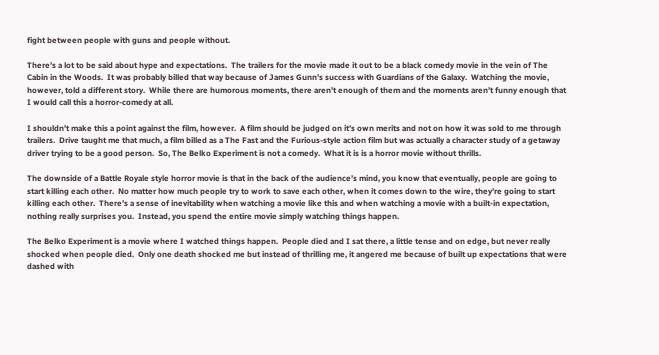fight between people with guns and people without.

There’s a lot to be said about hype and expectations.  The trailers for the movie made it out to be a black comedy movie in the vein of The Cabin in the Woods.  It was probably billed that way because of James Gunn’s success with Guardians of the Galaxy.  Watching the movie, however, told a different story.  While there are humorous moments, there aren’t enough of them and the moments aren’t funny enough that I would call this a horror-comedy at all.

I shouldn’t make this a point against the film, however.  A film should be judged on it’s own merits and not on how it was sold to me through trailers.  Drive taught me that much, a film billed as a The Fast and the Furious-style action film but was actually a character study of a getaway driver trying to be a good person.  So, The Belko Experiment is not a comedy.  What it is is a horror movie without thrills.

The downside of a Battle Royale style horror movie is that in the back of the audience’s mind, you know that eventually, people are going to start killing each other.  No matter how much people try to work to save each other, when it comes down to the wire, they’re going to start killing each other.  There’s a sense of inevitability when watching a movie like this and when watching a movie with a built-in expectation, nothing really surprises you.  Instead, you spend the entire movie simply watching things happen.

The Belko Experiment is a movie where I watched things happen.  People died and I sat there, a little tense and on edge, but never really shocked when people died.  Only one death shocked me but instead of thrilling me, it angered me because of built up expectations that were dashed with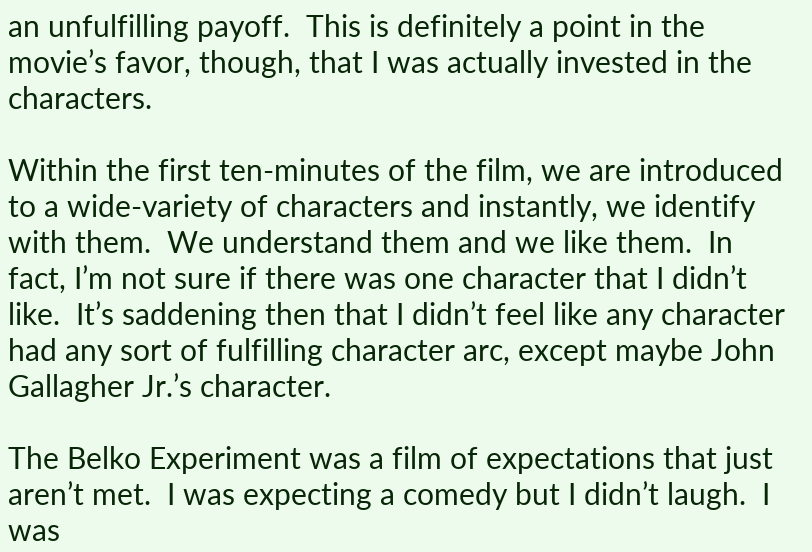an unfulfilling payoff.  This is definitely a point in the movie’s favor, though, that I was actually invested in the characters.

Within the first ten-minutes of the film, we are introduced to a wide-variety of characters and instantly, we identify with them.  We understand them and we like them.  In fact, I’m not sure if there was one character that I didn’t like.  It’s saddening then that I didn’t feel like any character had any sort of fulfilling character arc, except maybe John Gallagher Jr.’s character.

The Belko Experiment was a film of expectations that just aren’t met.  I was expecting a comedy but I didn’t laugh.  I was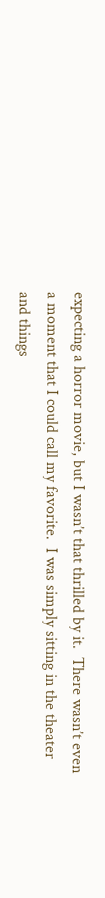expecting a horror movie, but I wasn’t that thrilled by it.  There wasn’t even a moment that I could call my favorite.  I was simply sitting in the theater and things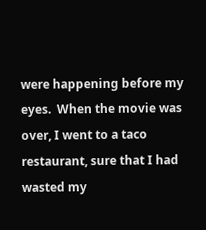were happening before my eyes.  When the movie was over, I went to a taco restaurant, sure that I had wasted my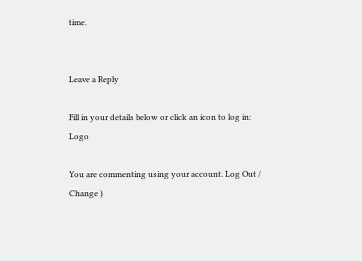time.


Leave a Reply

Fill in your details below or click an icon to log in: Logo

You are commenting using your account. Log Out /  Change )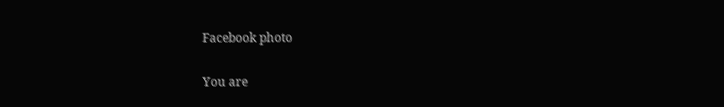Facebook photo

You are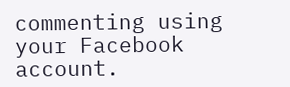commenting using your Facebook account.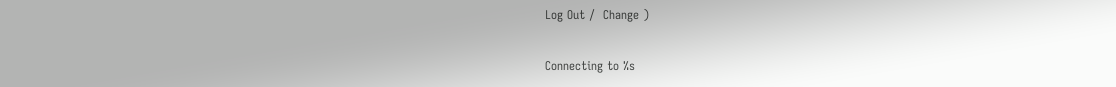Log Out /  Change )

Connecting to %s